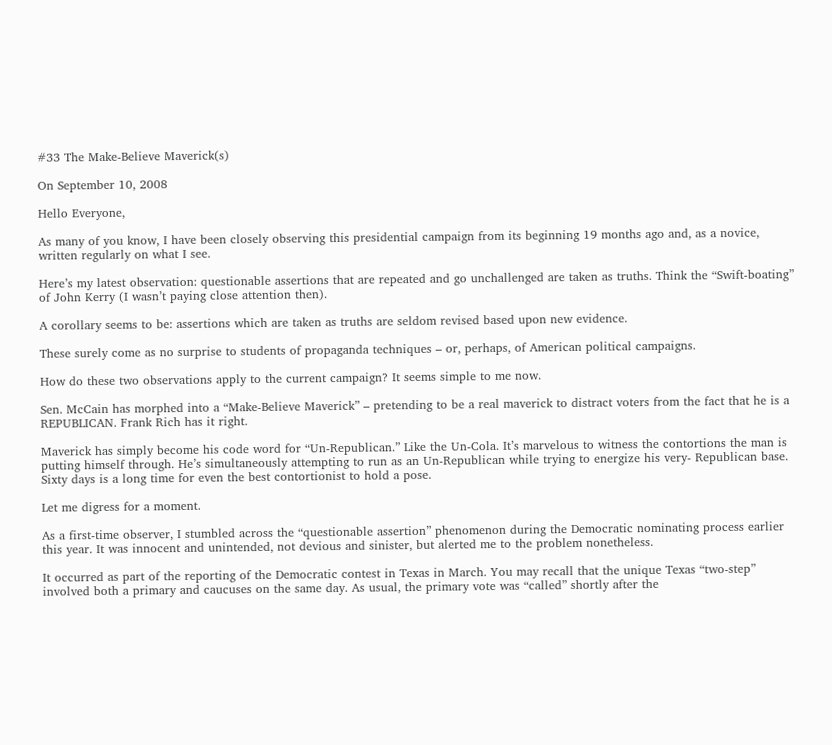#33 The Make-Believe Maverick(s)

On September 10, 2008

Hello Everyone,

As many of you know, I have been closely observing this presidential campaign from its beginning 19 months ago and, as a novice, written regularly on what I see.

Here’s my latest observation: questionable assertions that are repeated and go unchallenged are taken as truths. Think the “Swift-boating” of John Kerry (I wasn’t paying close attention then).

A corollary seems to be: assertions which are taken as truths are seldom revised based upon new evidence.

These surely come as no surprise to students of propaganda techniques – or, perhaps, of American political campaigns.

How do these two observations apply to the current campaign? It seems simple to me now.

Sen. McCain has morphed into a “Make-Believe Maverick” – pretending to be a real maverick to distract voters from the fact that he is a REPUBLICAN. Frank Rich has it right.

Maverick has simply become his code word for “Un-Republican.” Like the Un-Cola. It’s marvelous to witness the contortions the man is putting himself through. He’s simultaneously attempting to run as an Un-Republican while trying to energize his very- Republican base. Sixty days is a long time for even the best contortionist to hold a pose.

Let me digress for a moment.

As a first-time observer, I stumbled across the “questionable assertion” phenomenon during the Democratic nominating process earlier this year. It was innocent and unintended, not devious and sinister, but alerted me to the problem nonetheless.

It occurred as part of the reporting of the Democratic contest in Texas in March. You may recall that the unique Texas “two-step” involved both a primary and caucuses on the same day. As usual, the primary vote was “called” shortly after the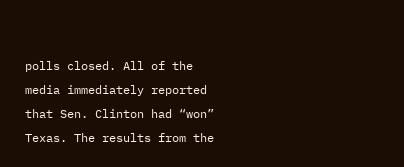polls closed. All of the media immediately reported that Sen. Clinton had “won” Texas. The results from the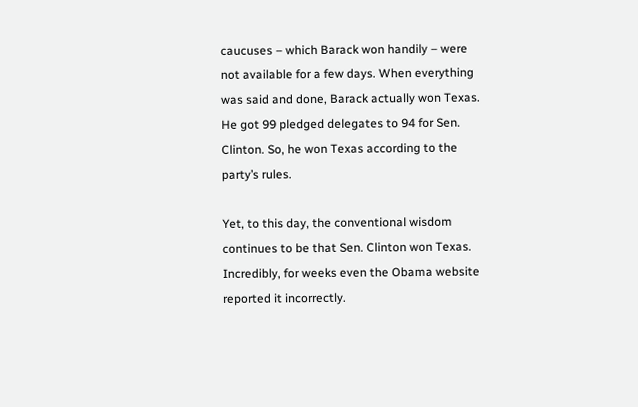caucuses – which Barack won handily – were not available for a few days. When everything was said and done, Barack actually won Texas. He got 99 pledged delegates to 94 for Sen. Clinton. So, he won Texas according to the party’s rules.

Yet, to this day, the conventional wisdom continues to be that Sen. Clinton won Texas. Incredibly, for weeks even the Obama website reported it incorrectly.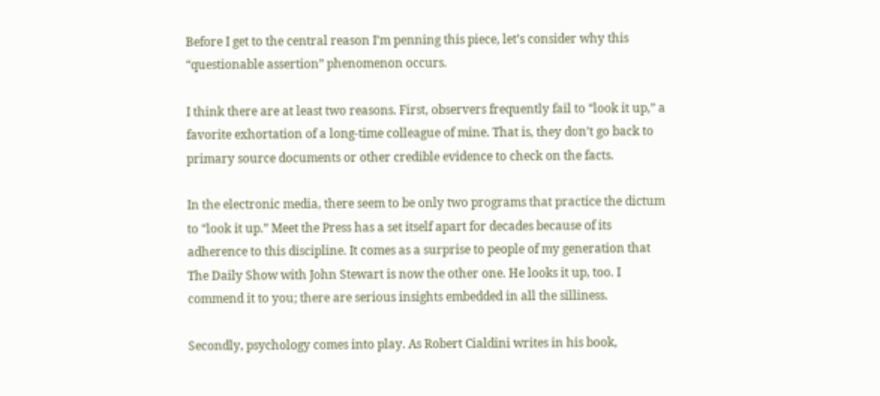Before I get to the central reason I’m penning this piece, let’s consider why this “questionable assertion” phenomenon occurs.

I think there are at least two reasons. First, observers frequently fail to “look it up,” a favorite exhortation of a long-time colleague of mine. That is, they don’t go back to primary source documents or other credible evidence to check on the facts.

In the electronic media, there seem to be only two programs that practice the dictum to “look it up.” Meet the Press has a set itself apart for decades because of its adherence to this discipline. It comes as a surprise to people of my generation that The Daily Show with John Stewart is now the other one. He looks it up, too. I commend it to you; there are serious insights embedded in all the silliness.

Secondly, psychology comes into play. As Robert Cialdini writes in his book,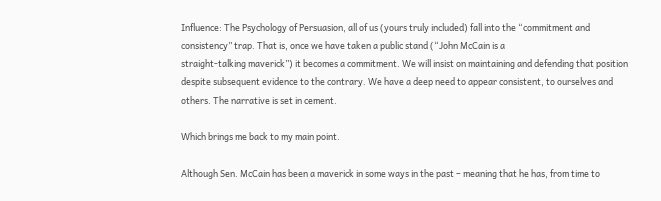Influence: The Psychology of Persuasion, all of us (yours truly included) fall into the “commitment and consistency” trap. That is, once we have taken a public stand (“John McCain is a
straight-talking maverick”) it becomes a commitment. We will insist on maintaining and defending that position despite subsequent evidence to the contrary. We have a deep need to appear consistent, to ourselves and others. The narrative is set in cement.

Which brings me back to my main point.

Although Sen. McCain has been a maverick in some ways in the past – meaning that he has, from time to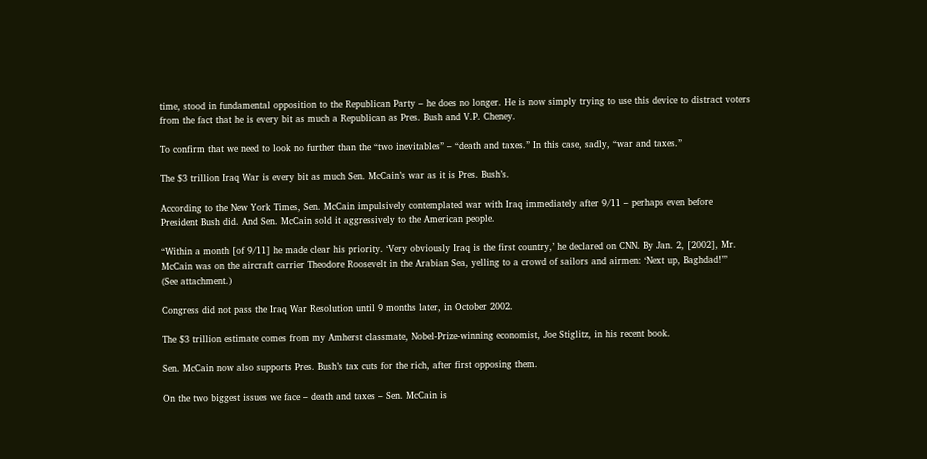time, stood in fundamental opposition to the Republican Party – he does no longer. He is now simply trying to use this device to distract voters from the fact that he is every bit as much a Republican as Pres. Bush and V.P. Cheney.

To confirm that we need to look no further than the “two inevitables” – “death and taxes.” In this case, sadly, “war and taxes.”

The $3 trillion Iraq War is every bit as much Sen. McCain’s war as it is Pres. Bush’s.

According to the New York Times, Sen. McCain impulsively contemplated war with Iraq immediately after 9/11 – perhaps even before President Bush did. And Sen. McCain sold it aggressively to the American people.

“Within a month [of 9/11] he made clear his priority. ‘Very obviously Iraq is the first country,’ he declared on CNN. By Jan. 2, [2002], Mr. McCain was on the aircraft carrier Theodore Roosevelt in the Arabian Sea, yelling to a crowd of sailors and airmen: ‘Next up, Baghdad!’”
(See attachment.)

Congress did not pass the Iraq War Resolution until 9 months later, in October 2002.

The $3 trillion estimate comes from my Amherst classmate, Nobel-Prize-winning economist, Joe Stiglitz, in his recent book.

Sen. McCain now also supports Pres. Bush’s tax cuts for the rich, after first opposing them.

On the two biggest issues we face – death and taxes – Sen. McCain is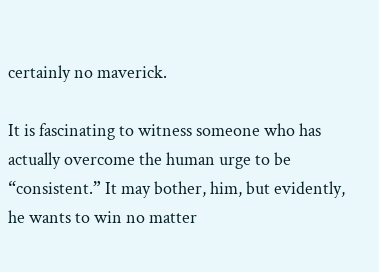certainly no maverick.

It is fascinating to witness someone who has actually overcome the human urge to be “consistent.” It may bother, him, but evidently, he wants to win no matter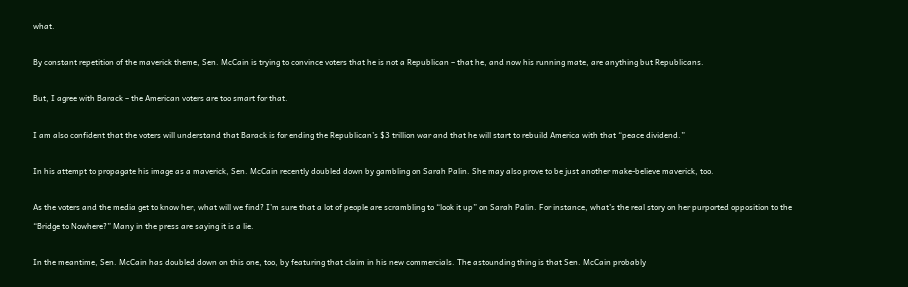what.

By constant repetition of the maverick theme, Sen. McCain is trying to convince voters that he is not a Republican – that he, and now his running mate, are anything but Republicans.

But, I agree with Barack – the American voters are too smart for that.

I am also confident that the voters will understand that Barack is for ending the Republican’s $3 trillion war and that he will start to rebuild America with that “peace dividend.”

In his attempt to propagate his image as a maverick, Sen. McCain recently doubled down by gambling on Sarah Palin. She may also prove to be just another make-believe maverick, too.

As the voters and the media get to know her, what will we find? I’m sure that a lot of people are scrambling to “look it up” on Sarah Palin. For instance, what’s the real story on her purported opposition to the “Bridge to Nowhere?” Many in the press are saying it is a lie.

In the meantime, Sen. McCain has doubled down on this one, too, by featuring that claim in his new commercials. The astounding thing is that Sen. McCain probably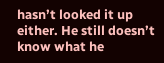hasn’t looked it up either. He still doesn’t know what he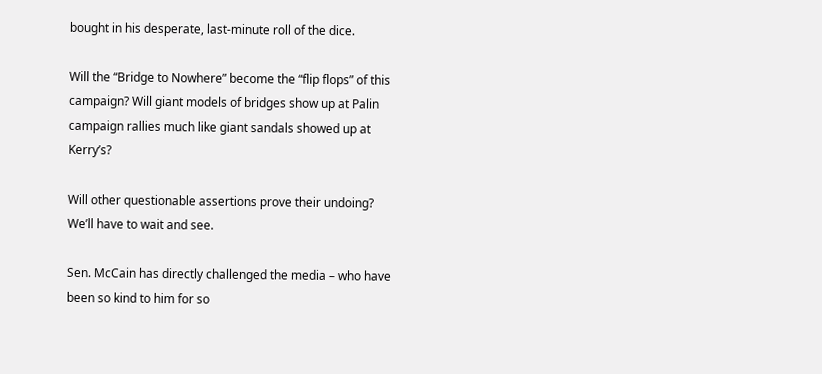bought in his desperate, last-minute roll of the dice.

Will the “Bridge to Nowhere” become the “flip flops” of this campaign? Will giant models of bridges show up at Palin campaign rallies much like giant sandals showed up at Kerry’s?

Will other questionable assertions prove their undoing? We’ll have to wait and see.

Sen. McCain has directly challenged the media – who have been so kind to him for so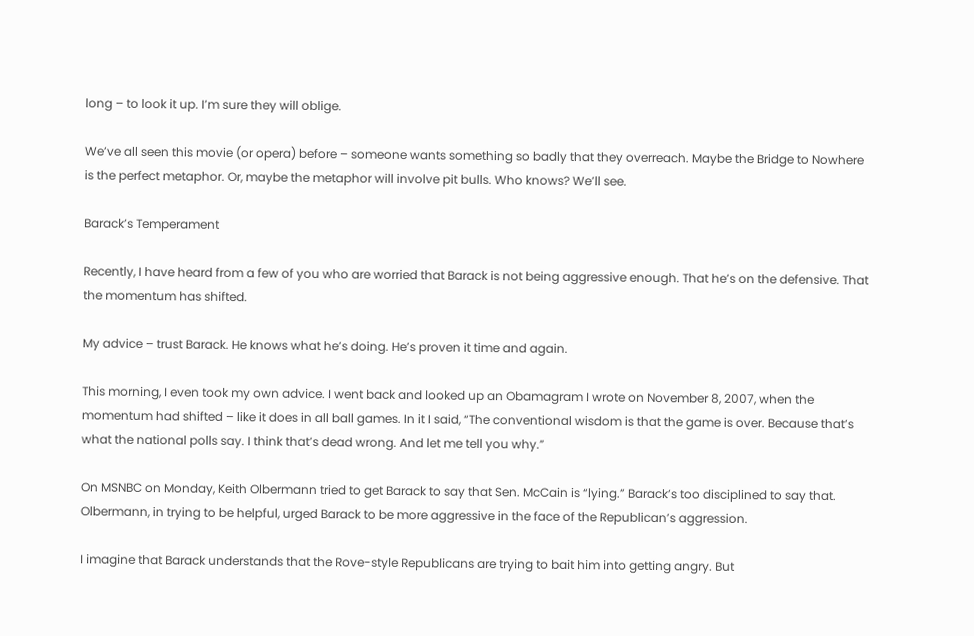long – to look it up. I’m sure they will oblige.

We’ve all seen this movie (or opera) before – someone wants something so badly that they overreach. Maybe the Bridge to Nowhere is the perfect metaphor. Or, maybe the metaphor will involve pit bulls. Who knows? We’ll see.

Barack’s Temperament

Recently, I have heard from a few of you who are worried that Barack is not being aggressive enough. That he’s on the defensive. That the momentum has shifted.

My advice – trust Barack. He knows what he’s doing. He’s proven it time and again.

This morning, I even took my own advice. I went back and looked up an Obamagram I wrote on November 8, 2007, when the momentum had shifted – like it does in all ball games. In it I said, “The conventional wisdom is that the game is over. Because that’s what the national polls say. I think that’s dead wrong. And let me tell you why.”

On MSNBC on Monday, Keith Olbermann tried to get Barack to say that Sen. McCain is “lying.” Barack’s too disciplined to say that. Olbermann, in trying to be helpful, urged Barack to be more aggressive in the face of the Republican’s aggression.

I imagine that Barack understands that the Rove-style Republicans are trying to bait him into getting angry. But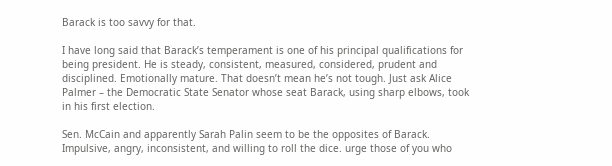Barack is too savvy for that.

I have long said that Barack’s temperament is one of his principal qualifications for being president. He is steady, consistent, measured, considered, prudent and disciplined. Emotionally mature. That doesn’t mean he’s not tough. Just ask Alice Palmer – the Democratic State Senator whose seat Barack, using sharp elbows, took in his first election.

Sen. McCain and apparently Sarah Palin seem to be the opposites of Barack. Impulsive, angry, inconsistent, and willing to roll the dice. urge those of you who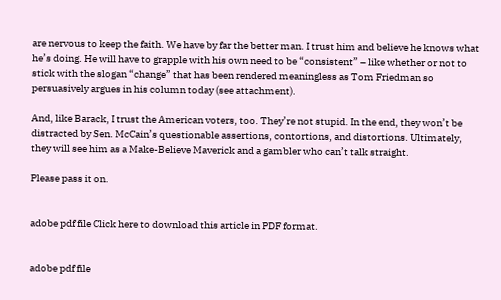are nervous to keep the faith. We have by far the better man. I trust him and believe he knows what he’s doing. He will have to grapple with his own need to be “consistent” – like whether or not to stick with the slogan “change” that has been rendered meaningless as Tom Friedman so persuasively argues in his column today (see attachment).

And, like Barack, I trust the American voters, too. They’re not stupid. In the end, they won’t be distracted by Sen. McCain’s questionable assertions, contortions, and distortions. Ultimately, they will see him as a Make-Believe Maverick and a gambler who can’t talk straight.

Please pass it on.


adobe pdf file Click here to download this article in PDF format.


adobe pdf file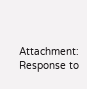Attachment: Response to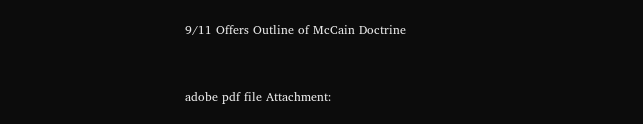9/11 Offers Outline of McCain Doctrine


adobe pdf file Attachment: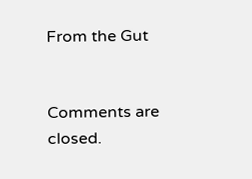From the Gut


Comments are closed.